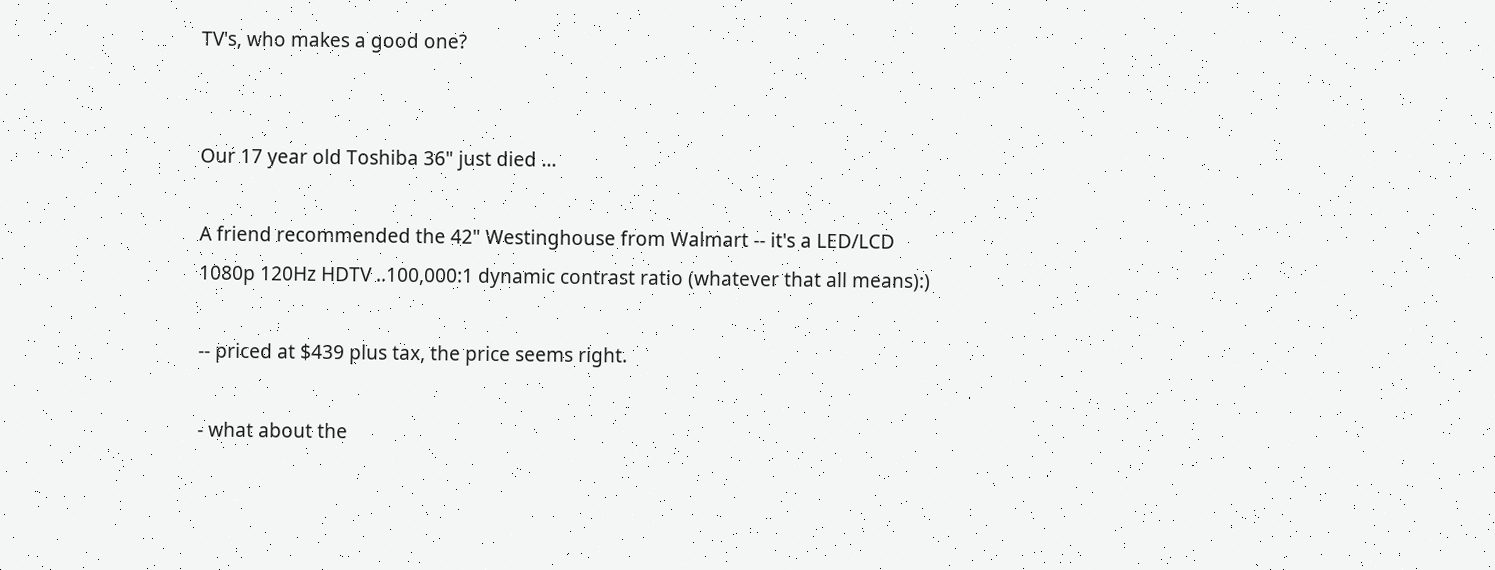TV's, who makes a good one?


Our 17 year old Toshiba 36" just died ...

A friend recommended the 42" Westinghouse from Walmart -- it's a LED/LCD 1080p 120Hz HDTV ..100,000:1 dynamic contrast ratio (whatever that all means):)

-- priced at $439 plus tax, the price seems right.

- what about the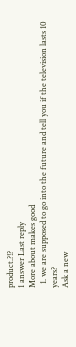product.?!?
1 answer Last reply
More about makes good
  1. we are supposed to go into the future and tell you if the television lasts 10 years?
Ask a new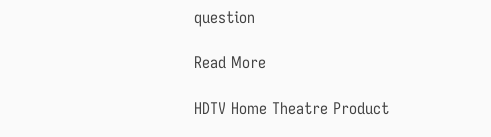question

Read More

HDTV Home Theatre Product